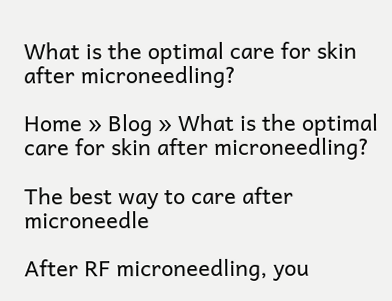What is the optimal care for skin after microneedling?

Home » Blog » What is the optimal care for skin after microneedling?

The best way to care after microneedle

After RF microneedling, you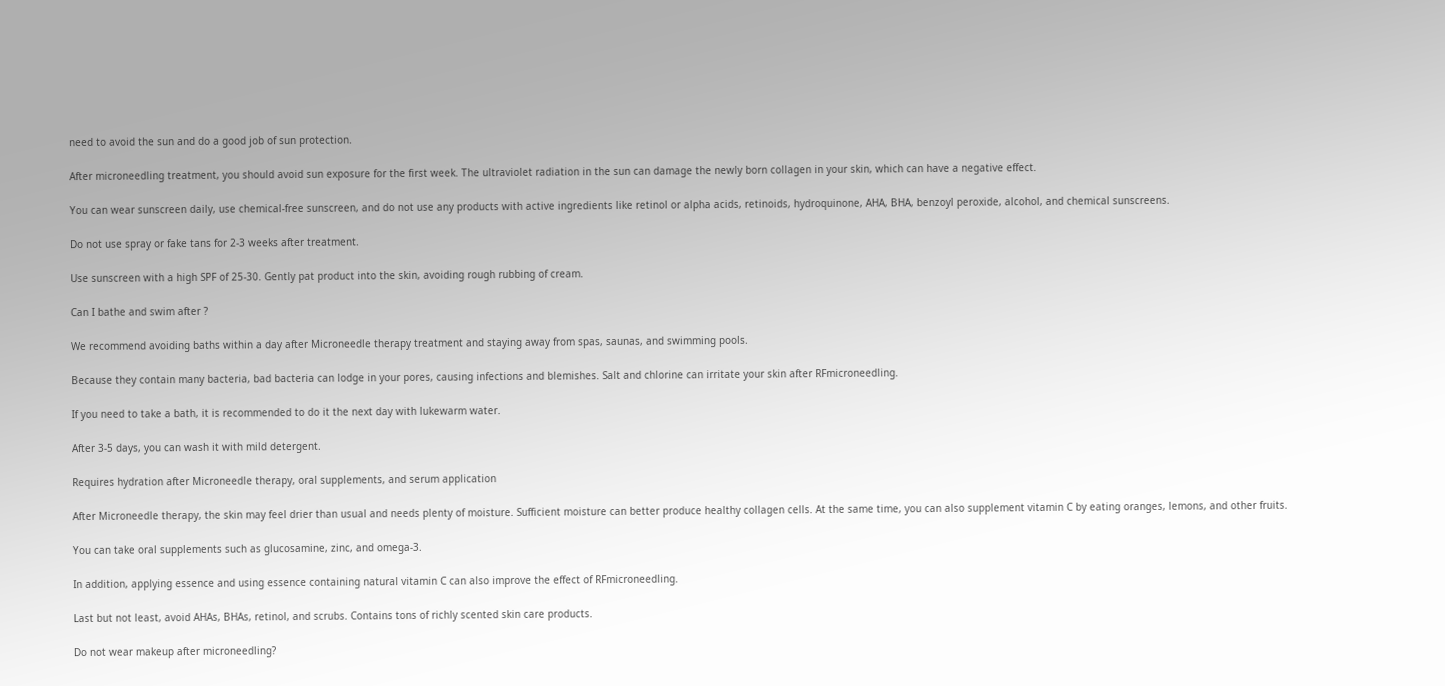need to avoid the sun and do a good job of sun protection.

After microneedling treatment, you should avoid sun exposure for the first week. The ultraviolet radiation in the sun can damage the newly born collagen in your skin, which can have a negative effect.

You can wear sunscreen daily, use chemical-free sunscreen, and do not use any products with active ingredients like retinol or alpha acids, retinoids, hydroquinone, AHA, BHA, benzoyl peroxide, alcohol, and chemical sunscreens.

Do not use spray or fake tans for 2-3 weeks after treatment.

Use sunscreen with a high SPF of 25-30. Gently pat product into the skin, avoiding rough rubbing of cream.

Can I bathe and swim after ?

We recommend avoiding baths within a day after Microneedle therapy treatment and staying away from spas, saunas, and swimming pools.

Because they contain many bacteria, bad bacteria can lodge in your pores, causing infections and blemishes. Salt and chlorine can irritate your skin after RFmicroneedling.

If you need to take a bath, it is recommended to do it the next day with lukewarm water.

After 3-5 days, you can wash it with mild detergent.

Requires hydration after Microneedle therapy, oral supplements, and serum application

After Microneedle therapy, the skin may feel drier than usual and needs plenty of moisture. Sufficient moisture can better produce healthy collagen cells. At the same time, you can also supplement vitamin C by eating oranges, lemons, and other fruits.

You can take oral supplements such as glucosamine, zinc, and omega-3.

In addition, applying essence and using essence containing natural vitamin C can also improve the effect of RFmicroneedling.

Last but not least, avoid AHAs, BHAs, retinol, and scrubs. Contains tons of richly scented skin care products.

Do not wear makeup after microneedling?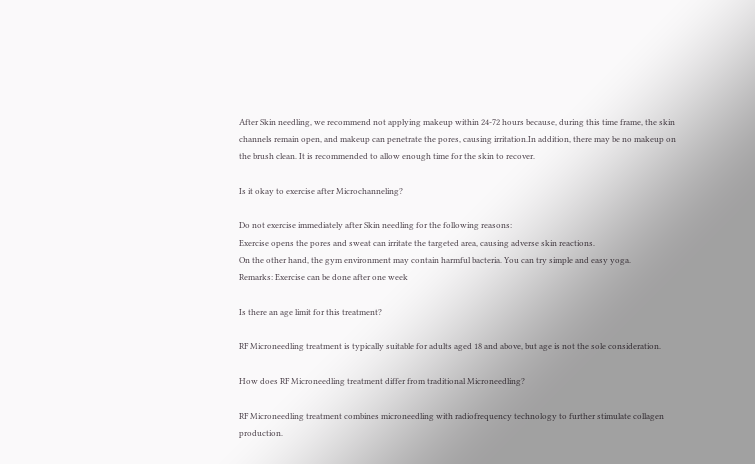After Skin needling, we recommend not applying makeup within 24-72 hours because, during this time frame, the skin channels remain open, and makeup can penetrate the pores, causing irritation.In addition, there may be no makeup on the brush clean. It is recommended to allow enough time for the skin to recover.

Is it okay to exercise after Microchanneling?

Do not exercise immediately after Skin needling for the following reasons:
Exercise opens the pores and sweat can irritate the targeted area, causing adverse skin reactions.
On the other hand, the gym environment may contain harmful bacteria. You can try simple and easy yoga.
Remarks: Exercise can be done after one week

Is there an age limit for this treatment?

RF Microneedling treatment is typically suitable for adults aged 18 and above, but age is not the sole consideration.

How does RF Microneedling treatment differ from traditional Microneedling?

RF Microneedling treatment combines microneedling with radiofrequency technology to further stimulate collagen production.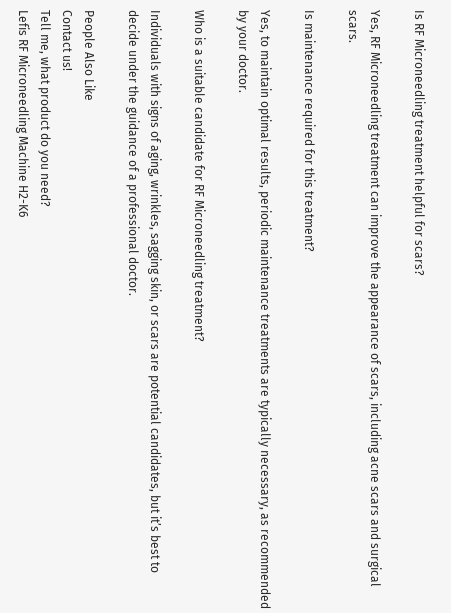Is RF Microneedling treatment helpful for scars?

Yes, RF Microneedling treatment can improve the appearance of scars, including acne scars and surgical scars.

Is maintenance required for this treatment?

Yes, to maintain optimal results, periodic maintenance treatments are typically necessary, as recommended by your doctor.

Who is a suitable candidate for RF Microneedling treatment?

Individuals with signs of aging, wrinkles, sagging skin, or scars are potential candidates, but it’s best to decide under the guidance of a professional doctor.

People Also Like
Contact us!
Tell me, what product do you need?
Lefis RF Microneedling Machine H2-K6